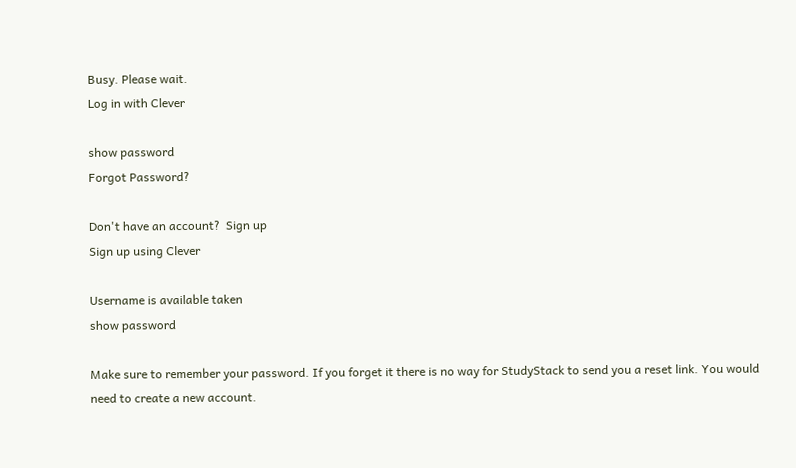Busy. Please wait.
Log in with Clever

show password
Forgot Password?

Don't have an account?  Sign up
Sign up using Clever

Username is available taken
show password

Make sure to remember your password. If you forget it there is no way for StudyStack to send you a reset link. You would need to create a new account.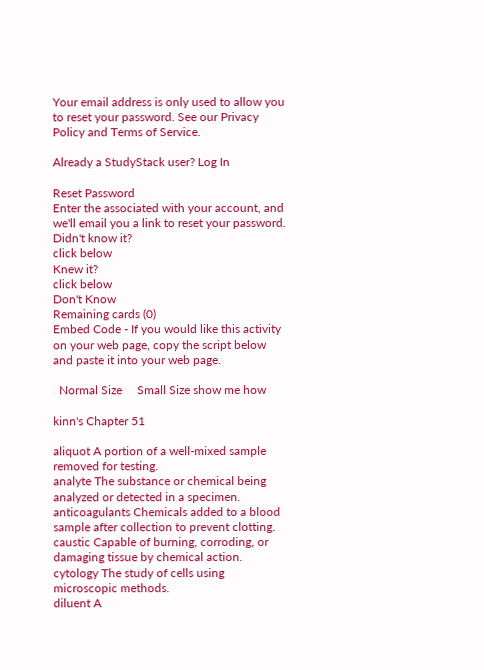Your email address is only used to allow you to reset your password. See our Privacy Policy and Terms of Service.

Already a StudyStack user? Log In

Reset Password
Enter the associated with your account, and we'll email you a link to reset your password.
Didn't know it?
click below
Knew it?
click below
Don't Know
Remaining cards (0)
Embed Code - If you would like this activity on your web page, copy the script below and paste it into your web page.

  Normal Size     Small Size show me how

kinn's Chapter 51

aliquot A portion of a well-mixed sample removed for testing.
analyte The substance or chemical being analyzed or detected in a specimen.
anticoagulants Chemicals added to a blood sample after collection to prevent clotting.
caustic Capable of burning, corroding, or damaging tissue by chemical action.
cytology The study of cells using microscopic methods.
diluent A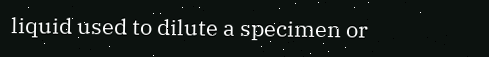liquid used to dilute a specimen or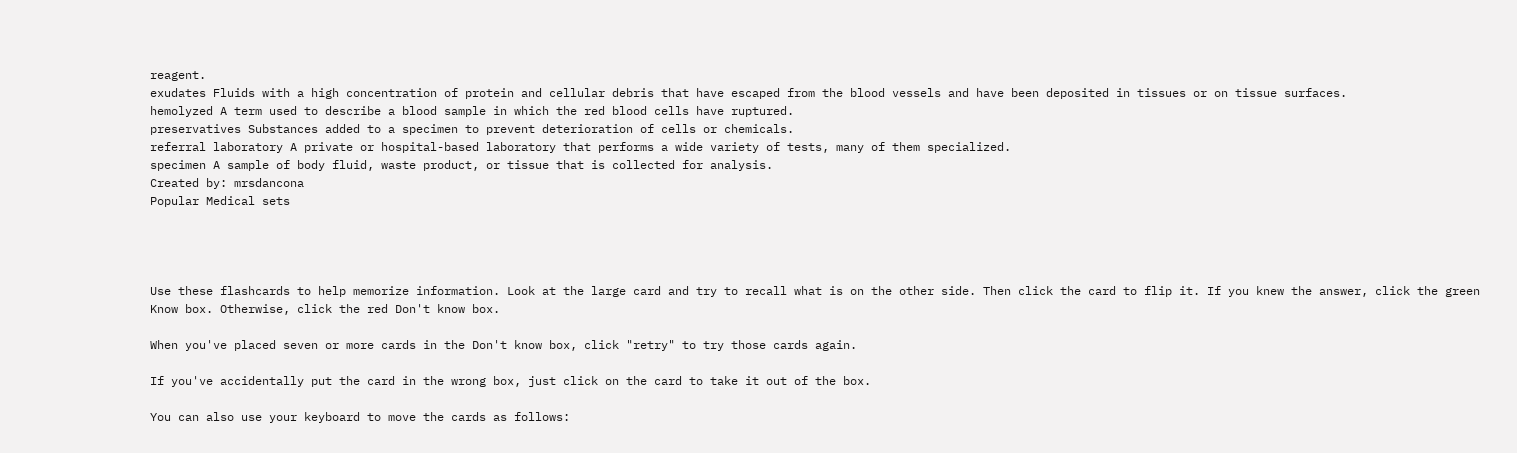reagent.
exudates Fluids with a high concentration of protein and cellular debris that have escaped from the blood vessels and have been deposited in tissues or on tissue surfaces.
hemolyzed A term used to describe a blood sample in which the red blood cells have ruptured.
preservatives Substances added to a specimen to prevent deterioration of cells or chemicals.
referral laboratory A private or hospital-based laboratory that performs a wide variety of tests, many of them specialized.
specimen A sample of body fluid, waste product, or tissue that is collected for analysis.
Created by: mrsdancona
Popular Medical sets




Use these flashcards to help memorize information. Look at the large card and try to recall what is on the other side. Then click the card to flip it. If you knew the answer, click the green Know box. Otherwise, click the red Don't know box.

When you've placed seven or more cards in the Don't know box, click "retry" to try those cards again.

If you've accidentally put the card in the wrong box, just click on the card to take it out of the box.

You can also use your keyboard to move the cards as follows: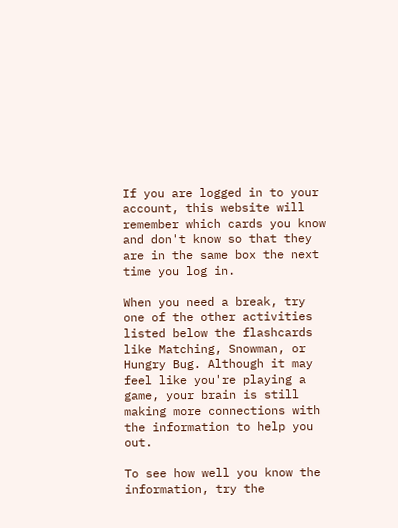If you are logged in to your account, this website will remember which cards you know and don't know so that they are in the same box the next time you log in.

When you need a break, try one of the other activities listed below the flashcards like Matching, Snowman, or Hungry Bug. Although it may feel like you're playing a game, your brain is still making more connections with the information to help you out.

To see how well you know the information, try the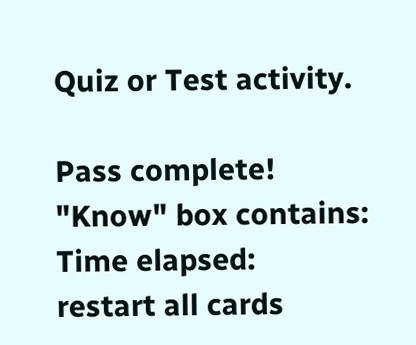Quiz or Test activity.

Pass complete!
"Know" box contains:
Time elapsed:
restart all cards